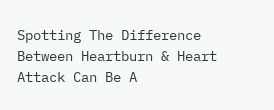Spotting The Difference Between Heartburn & Heart Attack Can Be A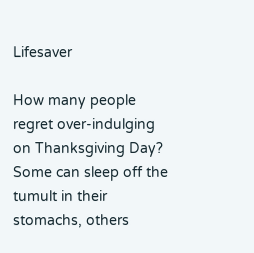Lifesaver

How many people regret over-indulging on Thanksgiving Day? Some can sleep off the tumult in their stomachs, others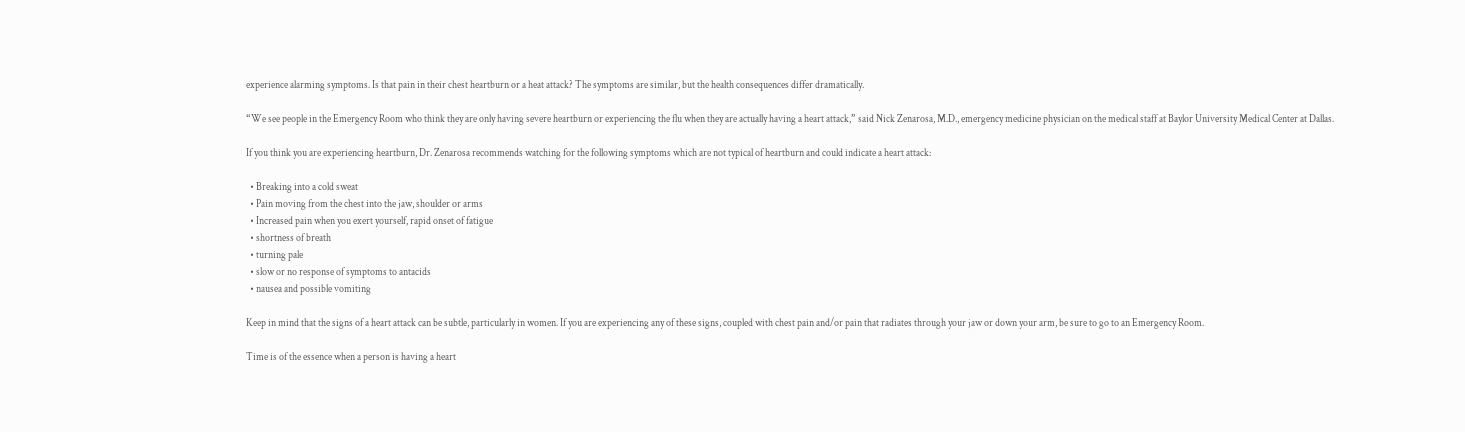experience alarming symptoms. Is that pain in their chest heartburn or a heat attack? The symptoms are similar, but the health consequences differ dramatically.

“We see people in the Emergency Room who think they are only having severe heartburn or experiencing the flu when they are actually having a heart attack,” said Nick Zenarosa, M.D., emergency medicine physician on the medical staff at Baylor University Medical Center at Dallas.

If you think you are experiencing heartburn, Dr. Zenarosa recommends watching for the following symptoms which are not typical of heartburn and could indicate a heart attack:

  • Breaking into a cold sweat
  • Pain moving from the chest into the jaw, shoulder or arms
  • Increased pain when you exert yourself, rapid onset of fatigue
  • shortness of breath
  • turning pale
  • slow or no response of symptoms to antacids
  • nausea and possible vomiting

Keep in mind that the signs of a heart attack can be subtle, particularly in women. If you are experiencing any of these signs, coupled with chest pain and/or pain that radiates through your jaw or down your arm, be sure to go to an Emergency Room.

Time is of the essence when a person is having a heart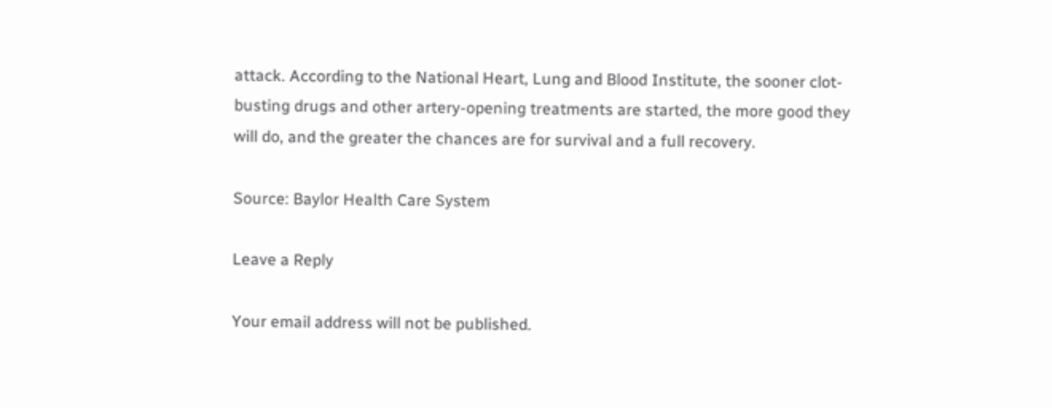attack. According to the National Heart, Lung and Blood Institute, the sooner clot-busting drugs and other artery-opening treatments are started, the more good they will do, and the greater the chances are for survival and a full recovery.

Source: Baylor Health Care System

Leave a Reply

Your email address will not be published.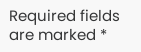Required fields are marked *